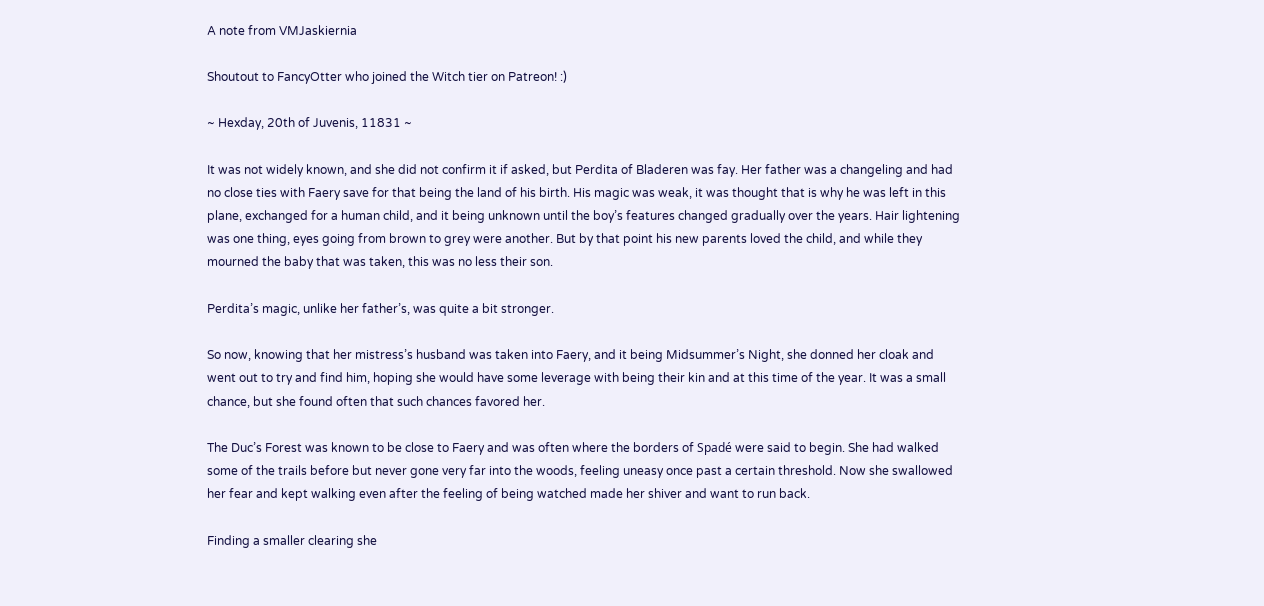A note from VMJaskiernia

Shoutout to FancyOtter who joined the Witch tier on Patreon! :)

~ Hexday, 20th of Juvenis, 11831 ~

It was not widely known, and she did not confirm it if asked, but Perdita of Bladeren was fay. Her father was a changeling and had no close ties with Faery save for that being the land of his birth. His magic was weak, it was thought that is why he was left in this plane, exchanged for a human child, and it being unknown until the boy’s features changed gradually over the years. Hair lightening was one thing, eyes going from brown to grey were another. But by that point his new parents loved the child, and while they mourned the baby that was taken, this was no less their son.

Perdita’s magic, unlike her father’s, was quite a bit stronger.

So now, knowing that her mistress’s husband was taken into Faery, and it being Midsummer’s Night, she donned her cloak and went out to try and find him, hoping she would have some leverage with being their kin and at this time of the year. It was a small chance, but she found often that such chances favored her.

The Duc’s Forest was known to be close to Faery and was often where the borders of Spadé were said to begin. She had walked some of the trails before but never gone very far into the woods, feeling uneasy once past a certain threshold. Now she swallowed her fear and kept walking even after the feeling of being watched made her shiver and want to run back.

Finding a smaller clearing she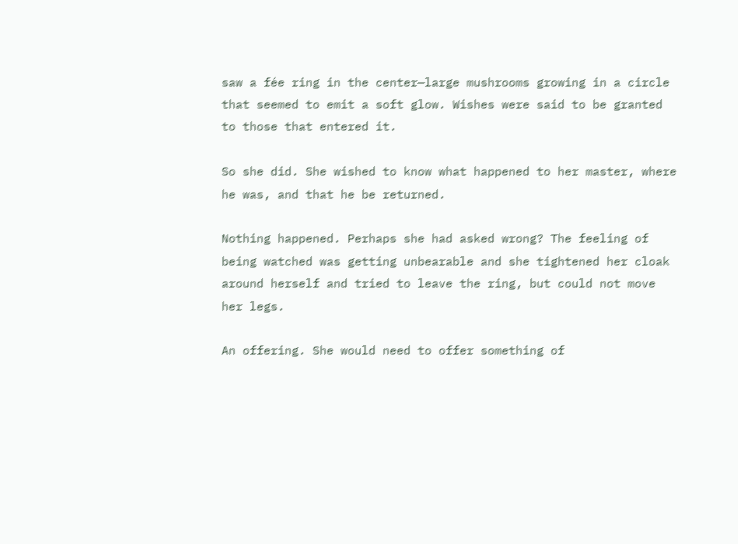saw a fée ring in the center—large mushrooms growing in a circle that seemed to emit a soft glow. Wishes were said to be granted to those that entered it.

So she did. She wished to know what happened to her master, where he was, and that he be returned.

Nothing happened. Perhaps she had asked wrong? The feeling of being watched was getting unbearable and she tightened her cloak around herself and tried to leave the ring, but could not move her legs.

An offering. She would need to offer something of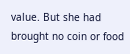value. But she had brought no coin or food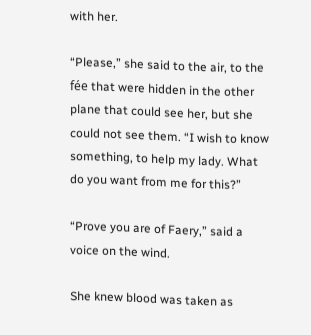with her.

“Please,” she said to the air, to the fée that were hidden in the other plane that could see her, but she could not see them. “I wish to know something, to help my lady. What do you want from me for this?”

“Prove you are of Faery,” said a voice on the wind.

She knew blood was taken as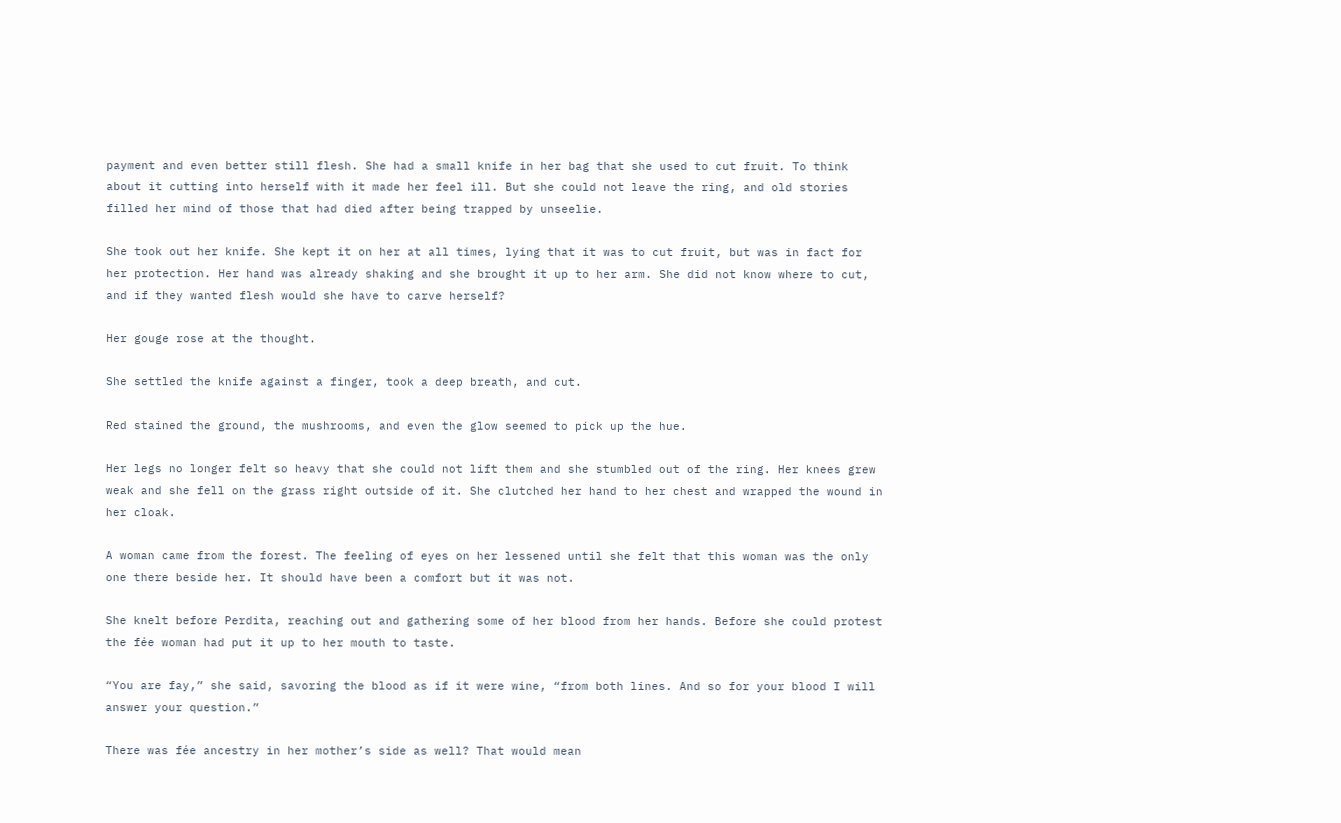payment and even better still flesh. She had a small knife in her bag that she used to cut fruit. To think about it cutting into herself with it made her feel ill. But she could not leave the ring, and old stories filled her mind of those that had died after being trapped by unseelie.

She took out her knife. She kept it on her at all times, lying that it was to cut fruit, but was in fact for her protection. Her hand was already shaking and she brought it up to her arm. She did not know where to cut, and if they wanted flesh would she have to carve herself?

Her gouge rose at the thought.

She settled the knife against a finger, took a deep breath, and cut.

Red stained the ground, the mushrooms, and even the glow seemed to pick up the hue.

Her legs no longer felt so heavy that she could not lift them and she stumbled out of the ring. Her knees grew weak and she fell on the grass right outside of it. She clutched her hand to her chest and wrapped the wound in her cloak.

A woman came from the forest. The feeling of eyes on her lessened until she felt that this woman was the only one there beside her. It should have been a comfort but it was not.

She knelt before Perdita, reaching out and gathering some of her blood from her hands. Before she could protest the fée woman had put it up to her mouth to taste.

“You are fay,” she said, savoring the blood as if it were wine, “from both lines. And so for your blood I will answer your question.”

There was fée ancestry in her mother’s side as well? That would mean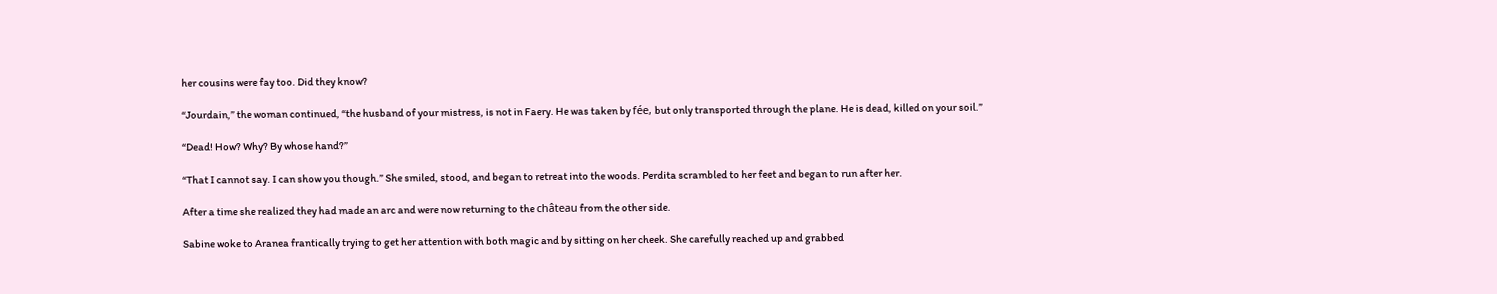her cousins were fay too. Did they know?

“Jourdain,” the woman continued, “the husband of your mistress, is not in Faery. He was taken by fée, but only transported through the plane. He is dead, killed on your soil.”

“Dead! How? Why? By whose hand?”

“That I cannot say. I can show you though.” She smiled, stood, and began to retreat into the woods. Perdita scrambled to her feet and began to run after her.

After a time she realized they had made an arc and were now returning to the château from the other side.

Sabine woke to Aranea frantically trying to get her attention with both magic and by sitting on her cheek. She carefully reached up and grabbed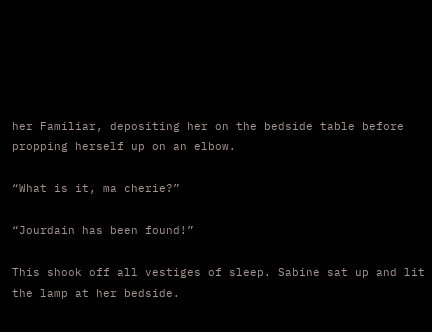her Familiar, depositing her on the bedside table before propping herself up on an elbow.

“What is it, ma cherie?”

“Jourdain has been found!”

This shook off all vestiges of sleep. Sabine sat up and lit the lamp at her bedside.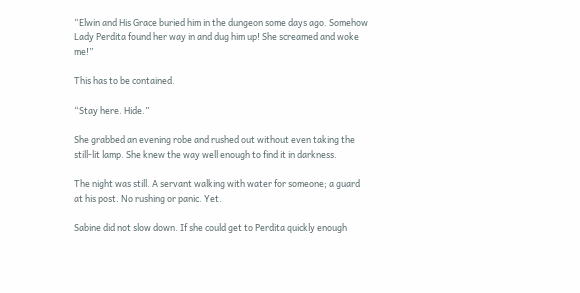“Elwin and His Grace buried him in the dungeon some days ago. Somehow Lady Perdita found her way in and dug him up! She screamed and woke me!”

This has to be contained.

“Stay here. Hide.”

She grabbed an evening robe and rushed out without even taking the still-lit lamp. She knew the way well enough to find it in darkness.

The night was still. A servant walking with water for someone; a guard at his post. No rushing or panic. Yet.

Sabine did not slow down. If she could get to Perdita quickly enough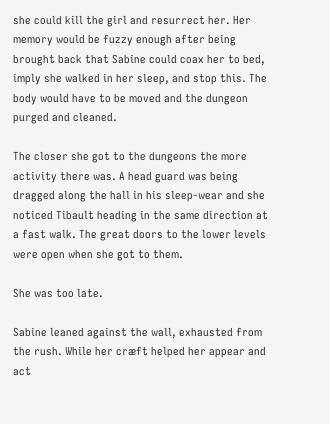she could kill the girl and resurrect her. Her memory would be fuzzy enough after being brought back that Sabine could coax her to bed, imply she walked in her sleep, and stop this. The body would have to be moved and the dungeon purged and cleaned.

The closer she got to the dungeons the more activity there was. A head guard was being dragged along the hall in his sleep-wear and she noticed Tibault heading in the same direction at a fast walk. The great doors to the lower levels were open when she got to them.

She was too late.

Sabine leaned against the wall, exhausted from the rush. While her cræft helped her appear and act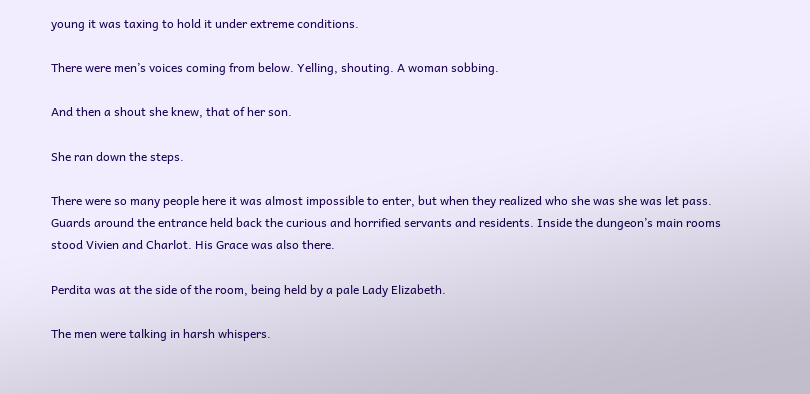young it was taxing to hold it under extreme conditions.

There were men’s voices coming from below. Yelling, shouting. A woman sobbing.

And then a shout she knew, that of her son.

She ran down the steps.

There were so many people here it was almost impossible to enter, but when they realized who she was she was let pass. Guards around the entrance held back the curious and horrified servants and residents. Inside the dungeon’s main rooms stood Vivien and Charlot. His Grace was also there.

Perdita was at the side of the room, being held by a pale Lady Elizabeth.

The men were talking in harsh whispers.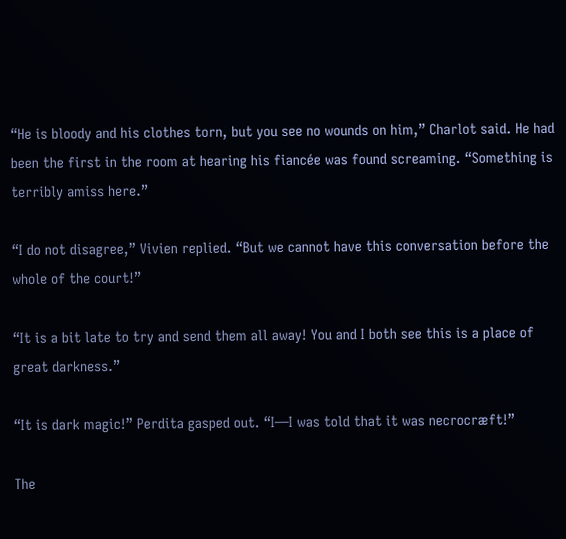“He is bloody and his clothes torn, but you see no wounds on him,” Charlot said. He had been the first in the room at hearing his fiancée was found screaming. “Something is terribly amiss here.”

“I do not disagree,” Vivien replied. “But we cannot have this conversation before the whole of the court!”

“It is a bit late to try and send them all away! You and I both see this is a place of great darkness.”

“It is dark magic!” Perdita gasped out. “I—I was told that it was necrocræft!”

The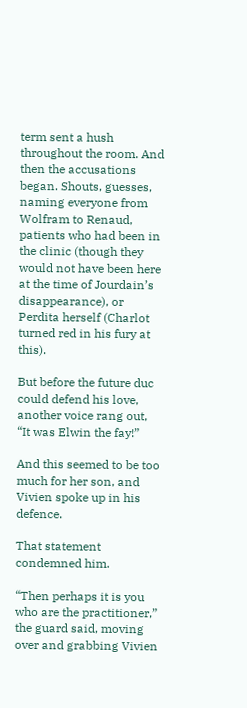term sent a hush throughout the room. And then the accusations began. Shouts, guesses, naming everyone from Wolfram to Renaud, patients who had been in the clinic (though they would not have been here at the time of Jourdain’s disappearance), or Perdita herself (Charlot turned red in his fury at this).

But before the future duc could defend his love, another voice rang out, “It was Elwin the fay!”

And this seemed to be too much for her son, and Vivien spoke up in his defence.

That statement condemned him.

“Then perhaps it is you who are the practitioner,” the guard said, moving over and grabbing Vivien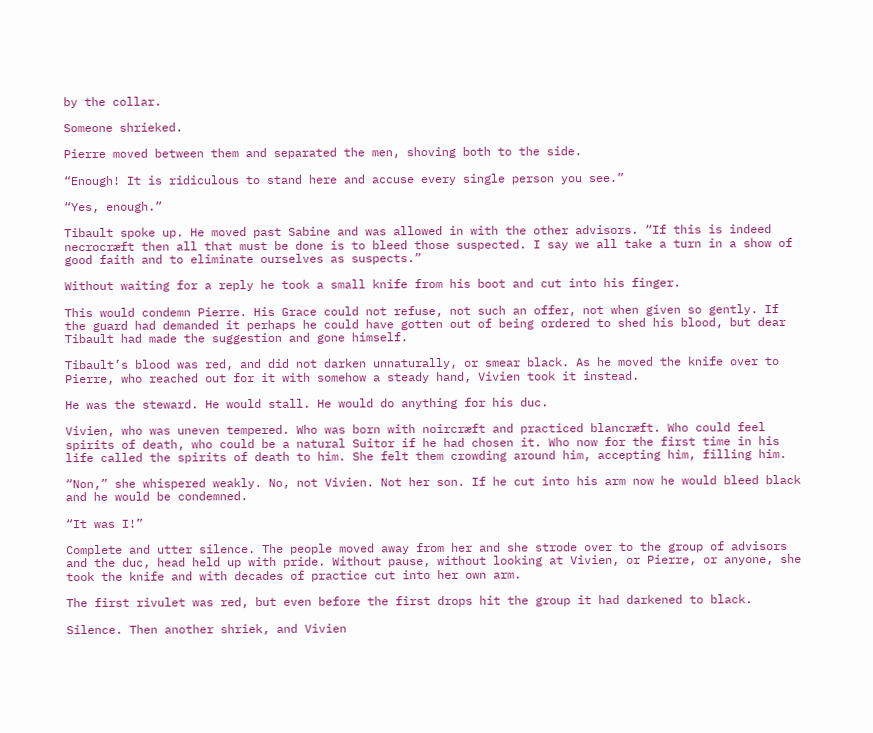by the collar.

Someone shrieked.

Pierre moved between them and separated the men, shoving both to the side.

“Enough! It is ridiculous to stand here and accuse every single person you see.”

“Yes, enough.”

Tibault spoke up. He moved past Sabine and was allowed in with the other advisors. “If this is indeed necrocræft then all that must be done is to bleed those suspected. I say we all take a turn in a show of good faith and to eliminate ourselves as suspects.”

Without waiting for a reply he took a small knife from his boot and cut into his finger.

This would condemn Pierre. His Grace could not refuse, not such an offer, not when given so gently. If the guard had demanded it perhaps he could have gotten out of being ordered to shed his blood, but dear Tibault had made the suggestion and gone himself.

Tibault’s blood was red, and did not darken unnaturally, or smear black. As he moved the knife over to Pierre, who reached out for it with somehow a steady hand, Vivien took it instead.

He was the steward. He would stall. He would do anything for his duc.

Vivien, who was uneven tempered. Who was born with noircræft and practiced blancræft. Who could feel spirits of death, who could be a natural Suitor if he had chosen it. Who now for the first time in his life called the spirits of death to him. She felt them crowding around him, accepting him, filling him.

“Non,” she whispered weakly. No, not Vivien. Not her son. If he cut into his arm now he would bleed black and he would be condemned.

“It was I!”

Complete and utter silence. The people moved away from her and she strode over to the group of advisors and the duc, head held up with pride. Without pause, without looking at Vivien, or Pierre, or anyone, she took the knife and with decades of practice cut into her own arm.

The first rivulet was red, but even before the first drops hit the group it had darkened to black.

Silence. Then another shriek, and Vivien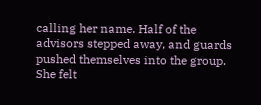calling her name. Half of the advisors stepped away, and guards pushed themselves into the group. She felt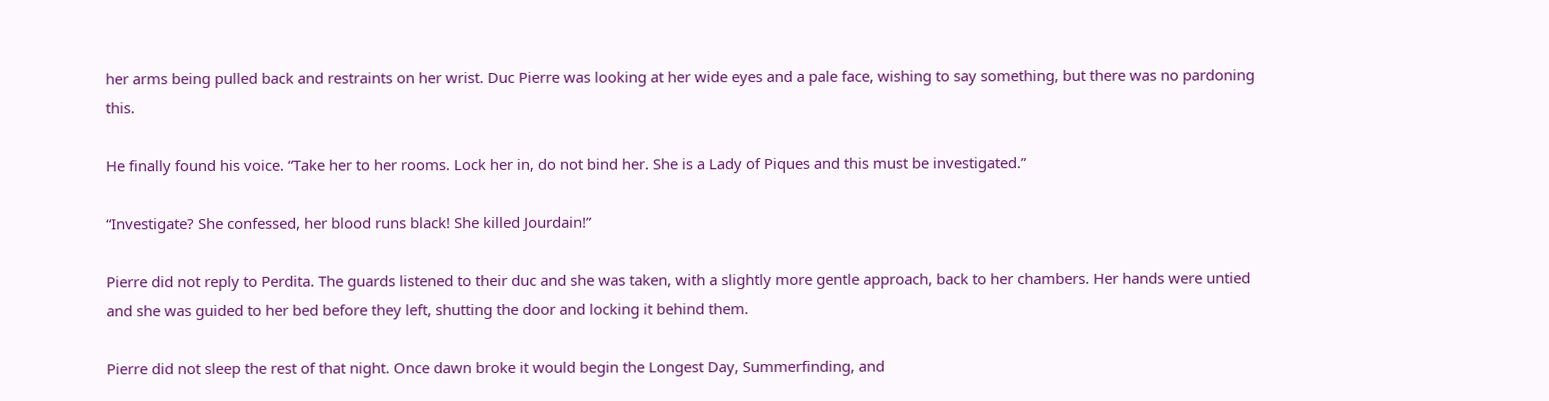her arms being pulled back and restraints on her wrist. Duc Pierre was looking at her wide eyes and a pale face, wishing to say something, but there was no pardoning this.

He finally found his voice. “Take her to her rooms. Lock her in, do not bind her. She is a Lady of Piques and this must be investigated.”

“Investigate? She confessed, her blood runs black! She killed Jourdain!”

Pierre did not reply to Perdita. The guards listened to their duc and she was taken, with a slightly more gentle approach, back to her chambers. Her hands were untied and she was guided to her bed before they left, shutting the door and locking it behind them.

Pierre did not sleep the rest of that night. Once dawn broke it would begin the Longest Day, Summerfinding, and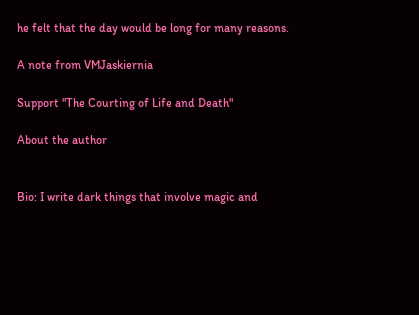he felt that the day would be long for many reasons.

A note from VMJaskiernia

Support "The Courting of Life and Death"

About the author


Bio: I write dark things that involve magic and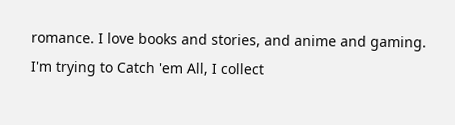romance. I love books and stories, and anime and gaming. I'm trying to Catch 'em All, I collect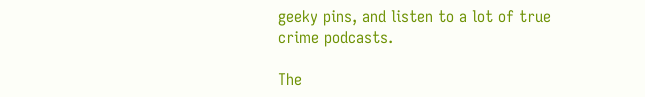geeky pins, and listen to a lot of true crime podcasts.

The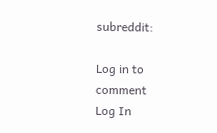subreddit:

Log in to comment
Log In